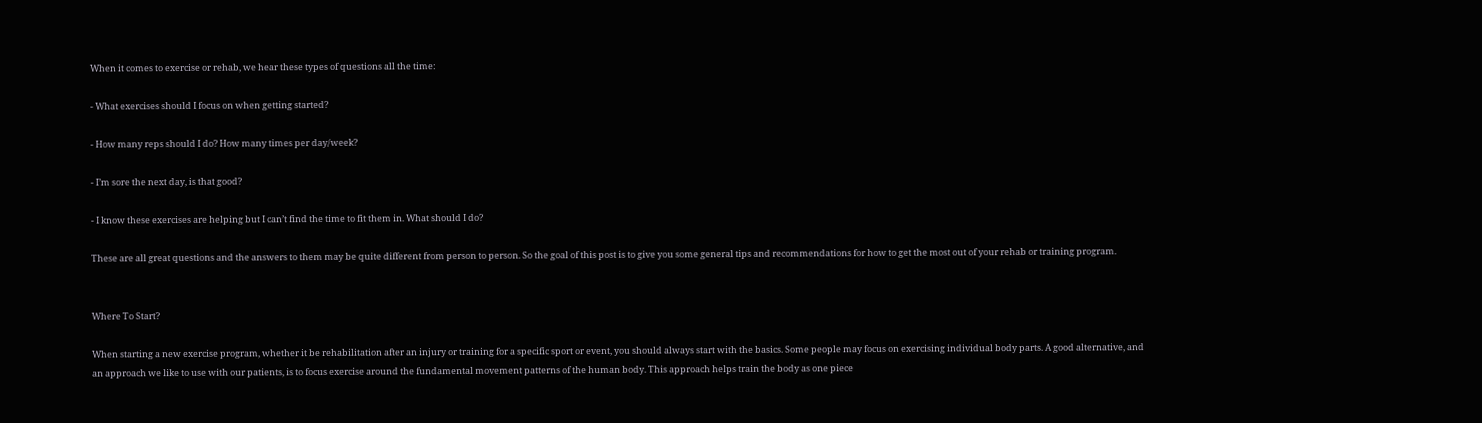When it comes to exercise or rehab, we hear these types of questions all the time:

- What exercises should I focus on when getting started?

- How many reps should I do? How many times per day/week?

- I’m sore the next day, is that good?

- I know these exercises are helping but I can’t find the time to fit them in. What should I do?

These are all great questions and the answers to them may be quite different from person to person. So the goal of this post is to give you some general tips and recommendations for how to get the most out of your rehab or training program.


Where To Start?

When starting a new exercise program, whether it be rehabilitation after an injury or training for a specific sport or event, you should always start with the basics. Some people may focus on exercising individual body parts. A good alternative, and an approach we like to use with our patients, is to focus exercise around the fundamental movement patterns of the human body. This approach helps train the body as one piece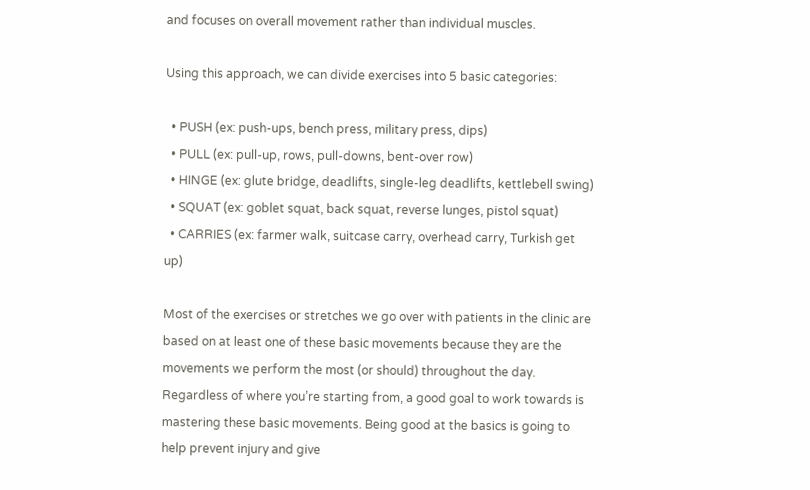and focuses on overall movement rather than individual muscles.

Using this approach, we can divide exercises into 5 basic categories:

  • PUSH (ex: push-ups, bench press, military press, dips)
  • PULL (ex: pull-up, rows, pull-downs, bent-over row)
  • HINGE (ex: glute bridge, deadlifts, single-leg deadlifts, kettlebell swing)
  • SQUAT (ex: goblet squat, back squat, reverse lunges, pistol squat)
  • CARRIES (ex: farmer walk, suitcase carry, overhead carry, Turkish get up)

Most of the exercises or stretches we go over with patients in the clinic are based on at least one of these basic movements because they are the movements we perform the most (or should) throughout the day. Regardless of where you’re starting from, a good goal to work towards is mastering these basic movements. Being good at the basics is going to help prevent injury and give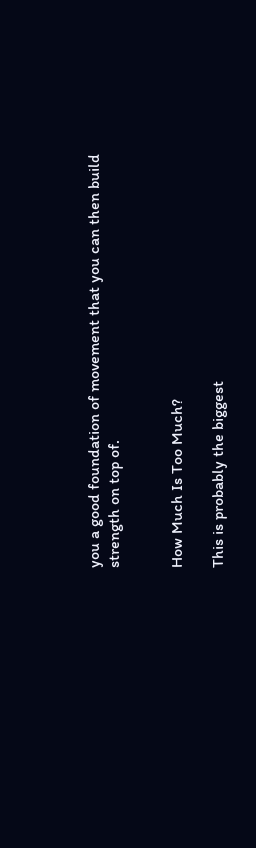you a good foundation of movement that you can then build strength on top of.


How Much Is Too Much?

This is probably the biggest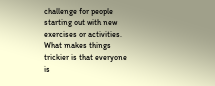challenge for people starting out with new exercises or activities. What makes things trickier is that everyone is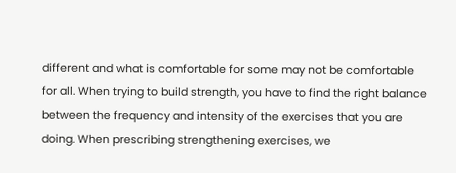different and what is comfortable for some may not be comfortable for all. When trying to build strength, you have to find the right balance between the frequency and intensity of the exercises that you are doing. When prescribing strengthening exercises, we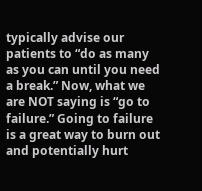typically advise our patients to “do as many as you can until you need a break.” Now, what we are NOT saying is “go to failure.” Going to failure is a great way to burn out and potentially hurt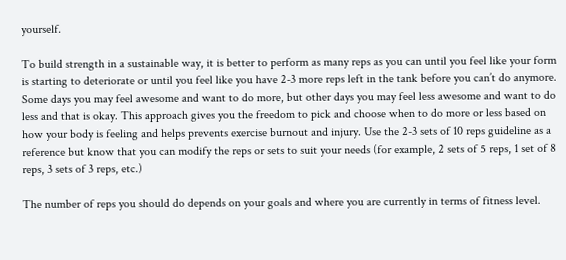yourself.

To build strength in a sustainable way, it is better to perform as many reps as you can until you feel like your form is starting to deteriorate or until you feel like you have 2-3 more reps left in the tank before you can’t do anymore. Some days you may feel awesome and want to do more, but other days you may feel less awesome and want to do less and that is okay. This approach gives you the freedom to pick and choose when to do more or less based on how your body is feeling and helps prevents exercise burnout and injury. Use the 2-3 sets of 10 reps guideline as a reference but know that you can modify the reps or sets to suit your needs (for example, 2 sets of 5 reps, 1 set of 8 reps, 3 sets of 3 reps, etc.)

The number of reps you should do depends on your goals and where you are currently in terms of fitness level.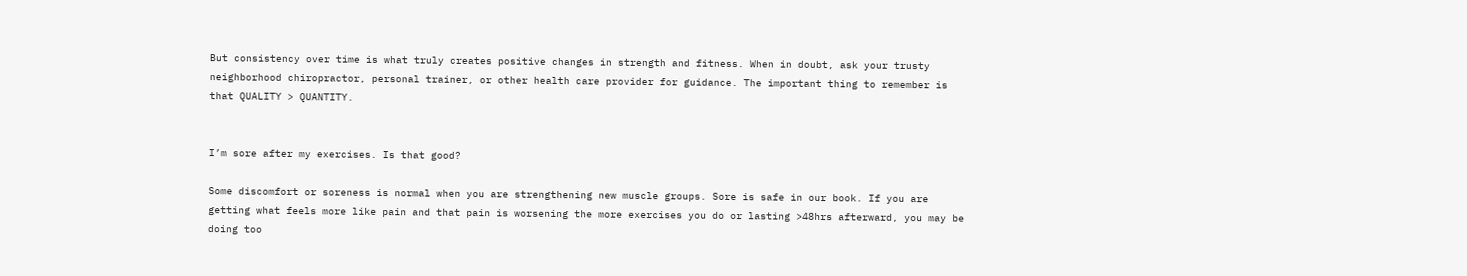But consistency over time is what truly creates positive changes in strength and fitness. When in doubt, ask your trusty neighborhood chiropractor, personal trainer, or other health care provider for guidance. The important thing to remember is that QUALITY > QUANTITY.


I’m sore after my exercises. Is that good?

Some discomfort or soreness is normal when you are strengthening new muscle groups. Sore is safe in our book. If you are getting what feels more like pain and that pain is worsening the more exercises you do or lasting >48hrs afterward, you may be doing too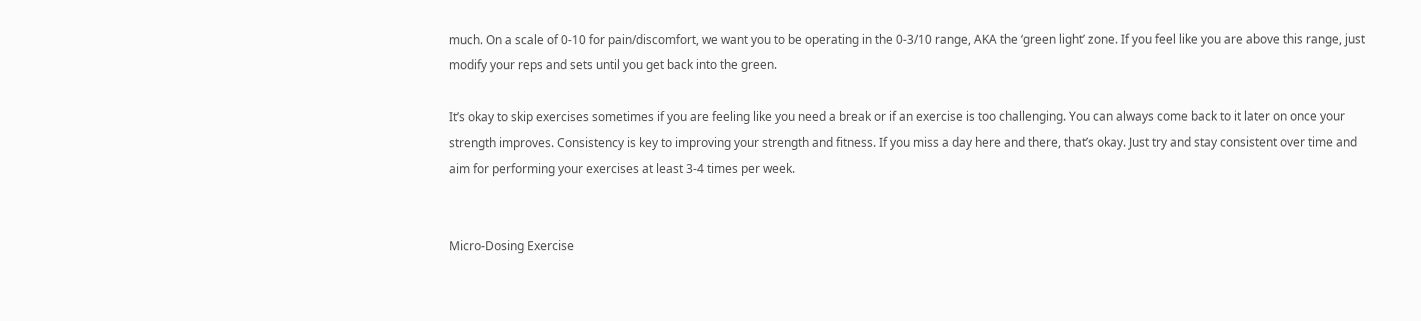much. On a scale of 0-10 for pain/discomfort, we want you to be operating in the 0-3/10 range, AKA the ‘green light’ zone. If you feel like you are above this range, just modify your reps and sets until you get back into the green.

It’s okay to skip exercises sometimes if you are feeling like you need a break or if an exercise is too challenging. You can always come back to it later on once your strength improves. Consistency is key to improving your strength and fitness. If you miss a day here and there, that’s okay. Just try and stay consistent over time and aim for performing your exercises at least 3-4 times per week.


Micro-Dosing Exercise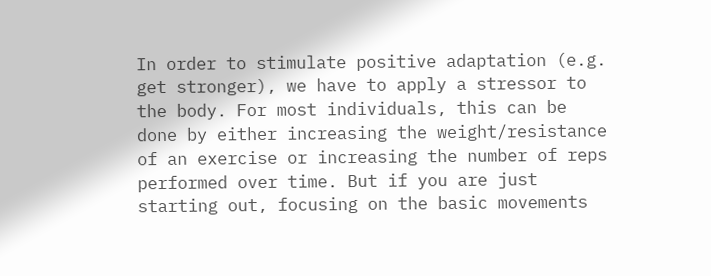In order to stimulate positive adaptation (e.g. get stronger), we have to apply a stressor to the body. For most individuals, this can be done by either increasing the weight/resistance of an exercise or increasing the number of reps performed over time. But if you are just starting out, focusing on the basic movements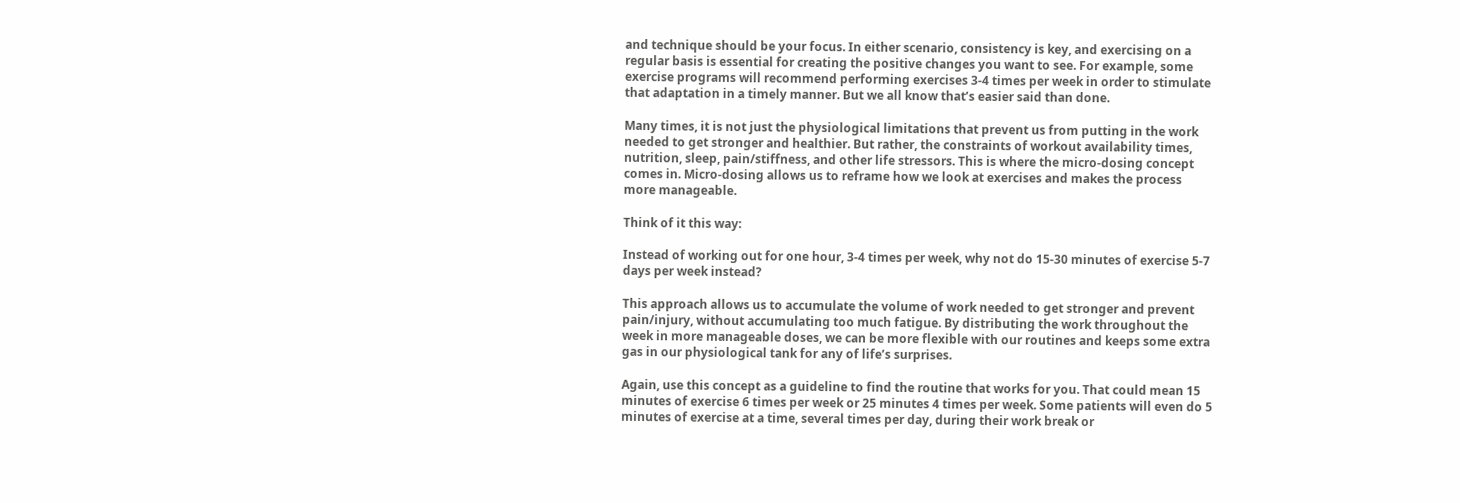and technique should be your focus. In either scenario, consistency is key, and exercising on a regular basis is essential for creating the positive changes you want to see. For example, some exercise programs will recommend performing exercises 3-4 times per week in order to stimulate that adaptation in a timely manner. But we all know that’s easier said than done.

Many times, it is not just the physiological limitations that prevent us from putting in the work needed to get stronger and healthier. But rather, the constraints of workout availability times, nutrition, sleep, pain/stiffness, and other life stressors. This is where the micro-dosing concept comes in. Micro-dosing allows us to reframe how we look at exercises and makes the process more manageable.

Think of it this way:

Instead of working out for one hour, 3-4 times per week, why not do 15-30 minutes of exercise 5-7 days per week instead?

This approach allows us to accumulate the volume of work needed to get stronger and prevent pain/injury, without accumulating too much fatigue. By distributing the work throughout the week in more manageable doses, we can be more flexible with our routines and keeps some extra gas in our physiological tank for any of life’s surprises.

Again, use this concept as a guideline to find the routine that works for you. That could mean 15 minutes of exercise 6 times per week or 25 minutes 4 times per week. Some patients will even do 5 minutes of exercise at a time, several times per day, during their work break or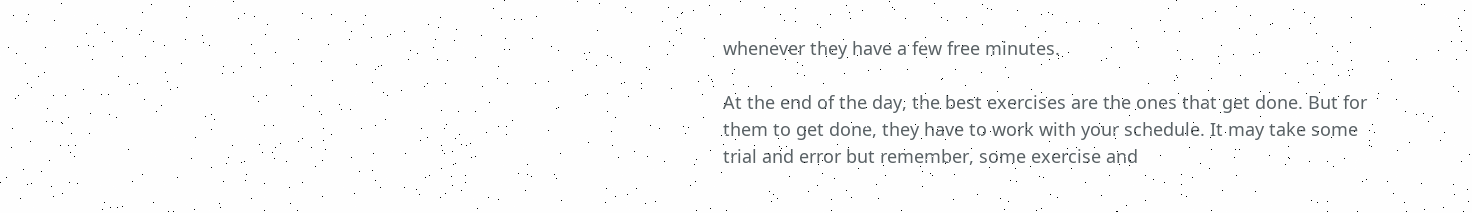whenever they have a few free minutes.

At the end of the day, the best exercises are the ones that get done. But for them to get done, they have to work with your schedule. It may take some trial and error but remember, some exercise and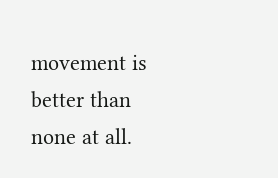movement is better than none at all.